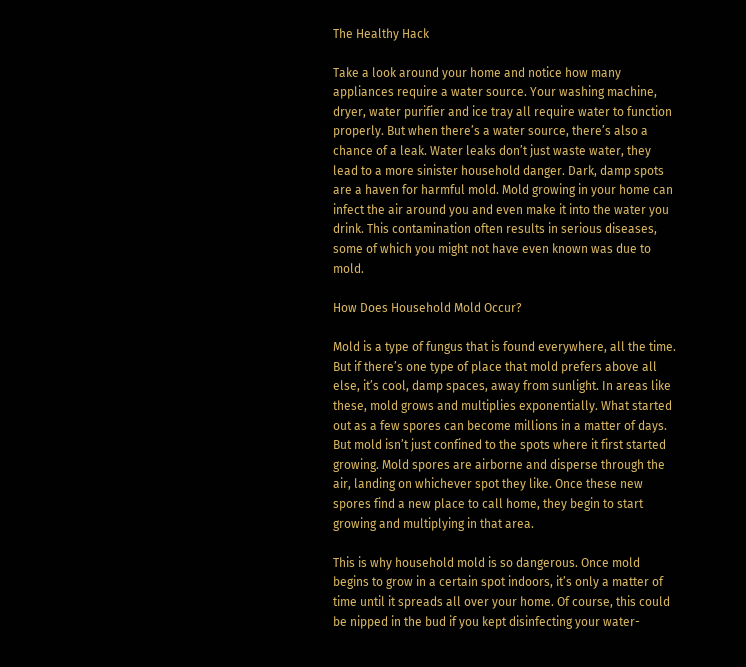The Healthy Hack

Take a look around your home and notice how many appliances require a water source. Your washing machine, dryer, water purifier and ice tray all require water to function properly. But when there’s a water source, there’s also a chance of a leak. Water leaks don’t just waste water, they lead to a more sinister household danger. Dark, damp spots are a haven for harmful mold. Mold growing in your home can infect the air around you and even make it into the water you drink. This contamination often results in serious diseases, some of which you might not have even known was due to mold.

How Does Household Mold Occur?

Mold is a type of fungus that is found everywhere, all the time. But if there’s one type of place that mold prefers above all else, it’s cool, damp spaces, away from sunlight. In areas like these, mold grows and multiplies exponentially. What started out as a few spores can become millions in a matter of days. But mold isn’t just confined to the spots where it first started growing. Mold spores are airborne and disperse through the air, landing on whichever spot they like. Once these new spores find a new place to call home, they begin to start growing and multiplying in that area.

This is why household mold is so dangerous. Once mold begins to grow in a certain spot indoors, it’s only a matter of time until it spreads all over your home. Of course, this could be nipped in the bud if you kept disinfecting your water-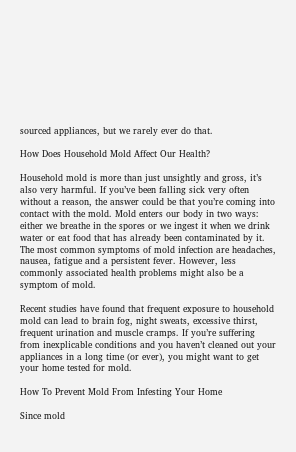sourced appliances, but we rarely ever do that.

How Does Household Mold Affect Our Health?

Household mold is more than just unsightly and gross, it’s also very harmful. If you’ve been falling sick very often without a reason, the answer could be that you’re coming into contact with the mold. Mold enters our body in two ways: either we breathe in the spores or we ingest it when we drink water or eat food that has already been contaminated by it. The most common symptoms of mold infection are headaches, nausea, fatigue and a persistent fever. However, less commonly associated health problems might also be a symptom of mold.

Recent studies have found that frequent exposure to household mold can lead to brain fog, night sweats, excessive thirst, frequent urination and muscle cramps. If you’re suffering from inexplicable conditions and you haven’t cleaned out your appliances in a long time (or ever), you might want to get your home tested for mold.

How To Prevent Mold From Infesting Your Home

Since mold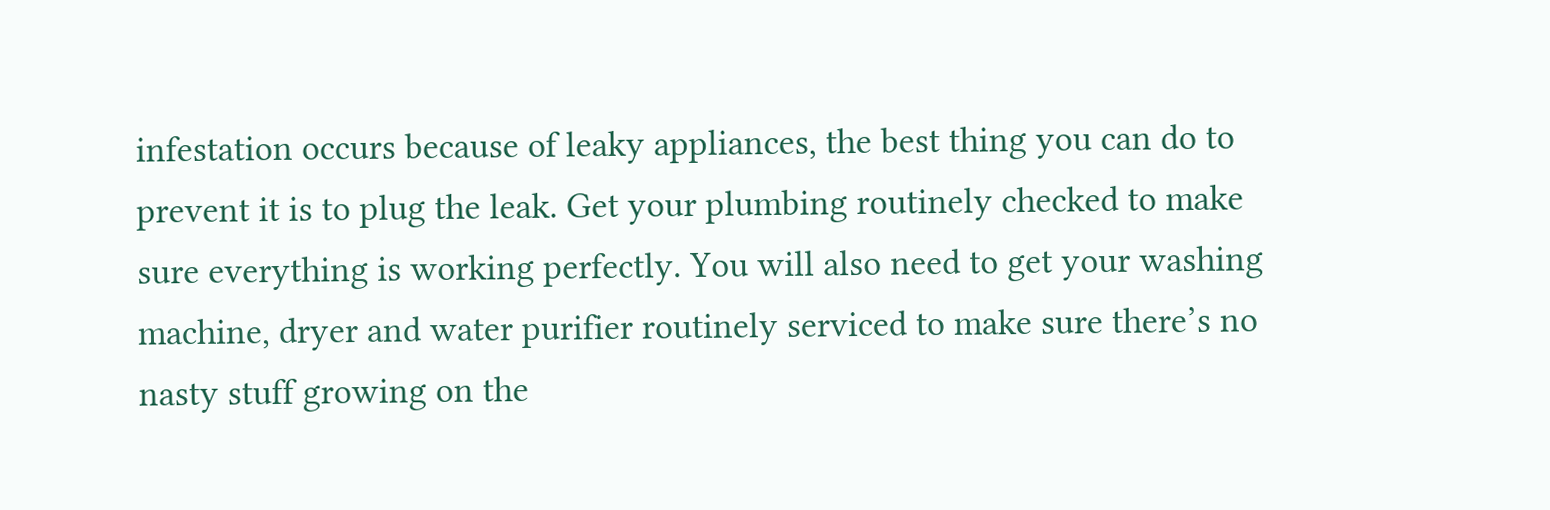infestation occurs because of leaky appliances, the best thing you can do to prevent it is to plug the leak. Get your plumbing routinely checked to make sure everything is working perfectly. You will also need to get your washing machine, dryer and water purifier routinely serviced to make sure there’s no nasty stuff growing on the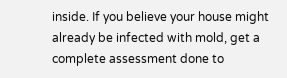inside. If you believe your house might already be infected with mold, get a complete assessment done to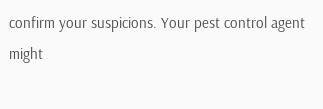confirm your suspicions. Your pest control agent might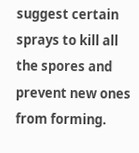suggest certain sprays to kill all the spores and prevent new ones from forming.